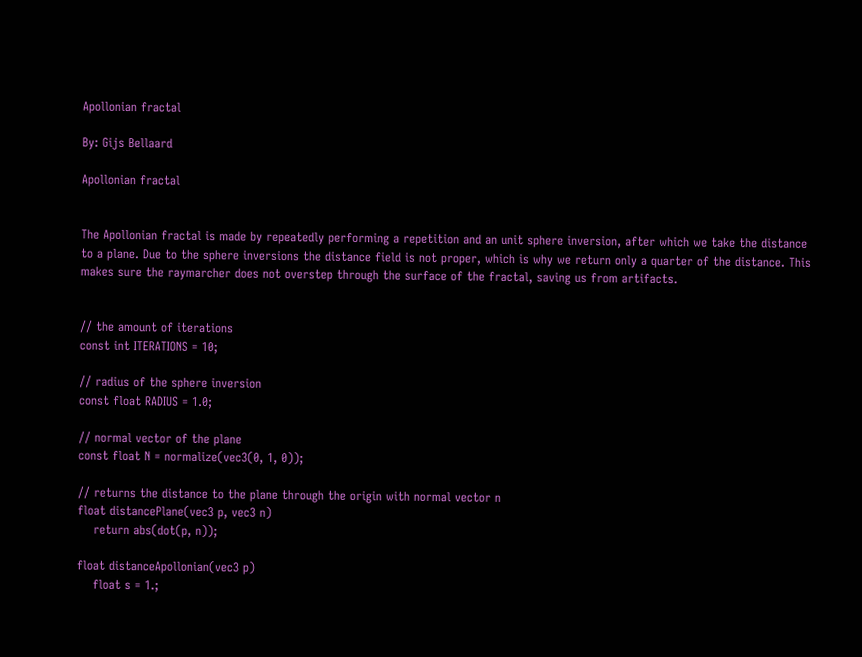Apollonian fractal

By: Gijs Bellaard

Apollonian fractal


The Apollonian fractal is made by repeatedly performing a repetition and an unit sphere inversion, after which we take the distance to a plane. Due to the sphere inversions the distance field is not proper, which is why we return only a quarter of the distance. This makes sure the raymarcher does not overstep through the surface of the fractal, saving us from artifacts.


// the amount of iterations
const int ITERATIONS = 10;

// radius of the sphere inversion
const float RADIUS = 1.0;

// normal vector of the plane
const float N = normalize(vec3(0, 1, 0));

// returns the distance to the plane through the origin with normal vector n
float distancePlane(vec3 p, vec3 n)
    return abs(dot(p, n));

float distanceApollonian(vec3 p)
    float s = 1.;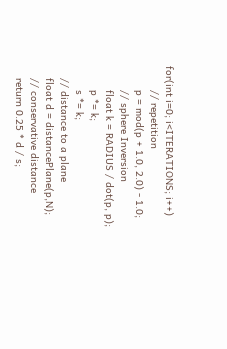for(int i=0; i<ITERATIONS; i++)
        // repetition
        p = mod(p + 1.0, 2.0) - 1.0;
        // sphere Inversion
        float k = RADIUS / dot(p, p);
        p *= k;
        s *= k;
    // distance to a plane
    float d = distancePlane(p,N);
    // conservative distance
    return 0.25 * d / s;